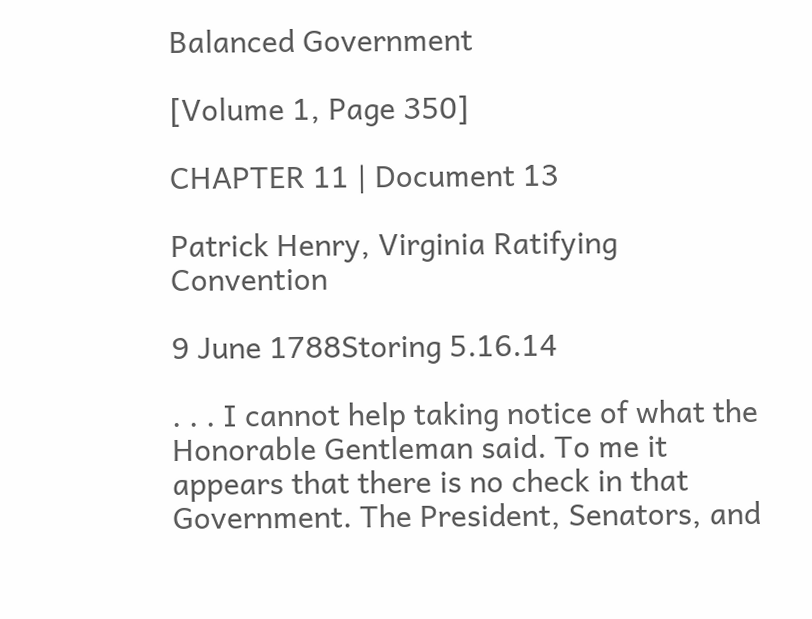Balanced Government

[Volume 1, Page 350]

CHAPTER 11 | Document 13

Patrick Henry, Virginia Ratifying Convention

9 June 1788Storing 5.16.14

. . . I cannot help taking notice of what the Honorable Gentleman said. To me it appears that there is no check in that Government. The President, Senators, and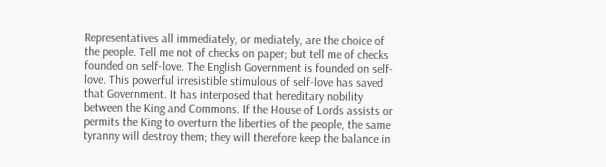Representatives all immediately, or mediately, are the choice of the people. Tell me not of checks on paper; but tell me of checks founded on self-love. The English Government is founded on self-love. This powerful irresistible stimulous of self-love has saved that Government. It has interposed that hereditary nobility between the King and Commons. If the House of Lords assists or permits the King to overturn the liberties of the people, the same tyranny will destroy them; they will therefore keep the balance in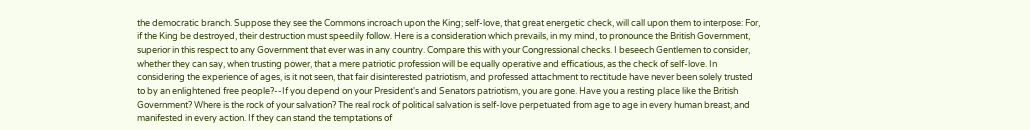the democratic branch. Suppose they see the Commons incroach upon the King; self-love, that great energetic check, will call upon them to interpose: For, if the King be destroyed, their destruction must speedily follow. Here is a consideration which prevails, in my mind, to pronounce the British Government, superior in this respect to any Government that ever was in any country. Compare this with your Congressional checks. I beseech Gentlemen to consider, whether they can say, when trusting power, that a mere patriotic profession will be equally operative and efficatious, as the check of self-love. In considering the experience of ages, is it not seen, that fair disinterested patriotism, and professed attachment to rectitude have never been solely trusted to by an enlightened free people?--If you depend on your President's and Senators patriotism, you are gone. Have you a resting place like the British Government? Where is the rock of your salvation? The real rock of political salvation is self-love perpetuated from age to age in every human breast, and manifested in every action. If they can stand the temptations of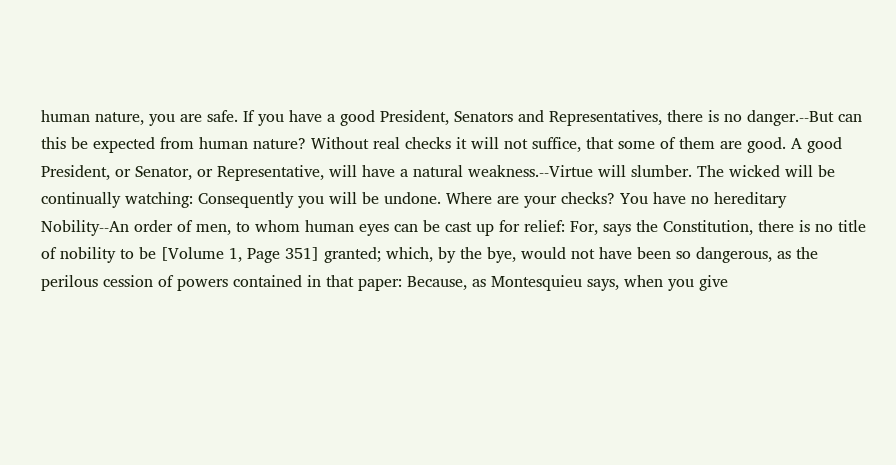human nature, you are safe. If you have a good President, Senators and Representatives, there is no danger.--But can this be expected from human nature? Without real checks it will not suffice, that some of them are good. A good President, or Senator, or Representative, will have a natural weakness.--Virtue will slumber. The wicked will be continually watching: Consequently you will be undone. Where are your checks? You have no hereditary Nobility--An order of men, to whom human eyes can be cast up for relief: For, says the Constitution, there is no title of nobility to be [Volume 1, Page 351] granted; which, by the bye, would not have been so dangerous, as the perilous cession of powers contained in that paper: Because, as Montesquieu says, when you give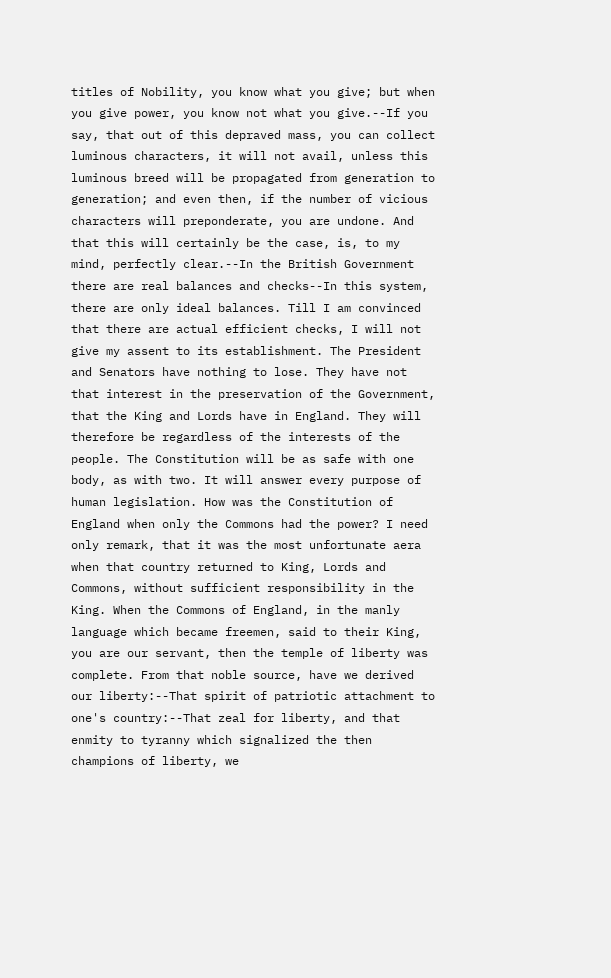titles of Nobility, you know what you give; but when you give power, you know not what you give.--If you say, that out of this depraved mass, you can collect luminous characters, it will not avail, unless this luminous breed will be propagated from generation to generation; and even then, if the number of vicious characters will preponderate, you are undone. And that this will certainly be the case, is, to my mind, perfectly clear.--In the British Government there are real balances and checks--In this system, there are only ideal balances. Till I am convinced that there are actual efficient checks, I will not give my assent to its establishment. The President and Senators have nothing to lose. They have not that interest in the preservation of the Government, that the King and Lords have in England. They will therefore be regardless of the interests of the people. The Constitution will be as safe with one body, as with two. It will answer every purpose of human legislation. How was the Constitution of England when only the Commons had the power? I need only remark, that it was the most unfortunate aera when that country returned to King, Lords and Commons, without sufficient responsibility in the King. When the Commons of England, in the manly language which became freemen, said to their King, you are our servant, then the temple of liberty was complete. From that noble source, have we derived our liberty:--That spirit of patriotic attachment to one's country:--That zeal for liberty, and that enmity to tyranny which signalized the then champions of liberty, we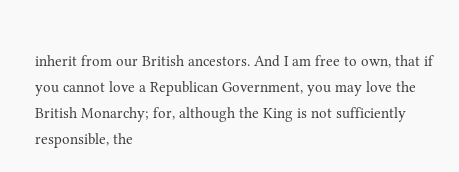inherit from our British ancestors. And I am free to own, that if you cannot love a Republican Government, you may love the British Monarchy; for, although the King is not sufficiently responsible, the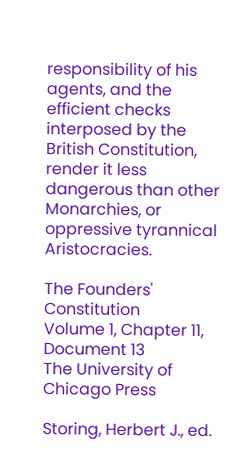responsibility of his agents, and the efficient checks interposed by the British Constitution, render it less dangerous than other Monarchies, or oppressive tyrannical Aristocracies.

The Founders' Constitution
Volume 1, Chapter 11, Document 13
The University of Chicago Press

Storing, Herbert J., ed.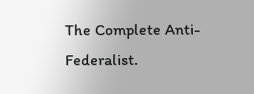The Complete Anti-Federalist.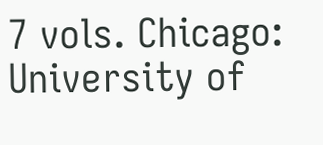7 vols. Chicago: University of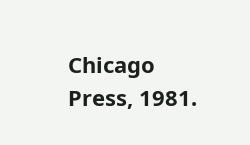Chicago Press, 1981.